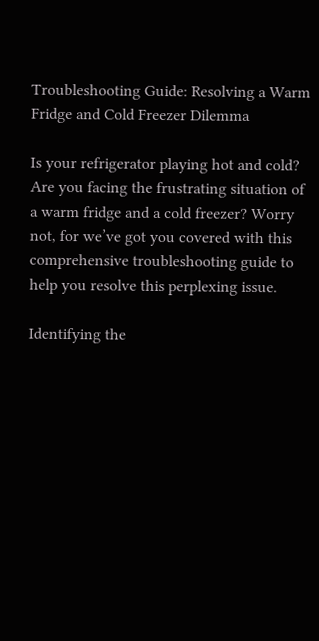Troubleshooting Guide: Resolving a Warm Fridge and Cold Freezer Dilemma

Is your refrigerator playing hot and cold? Are you facing the frustrating situation of a warm fridge and a cold freezer? Worry not, for we’ve got you covered with this comprehensive troubleshooting guide to help you resolve this perplexing issue.

Identifying the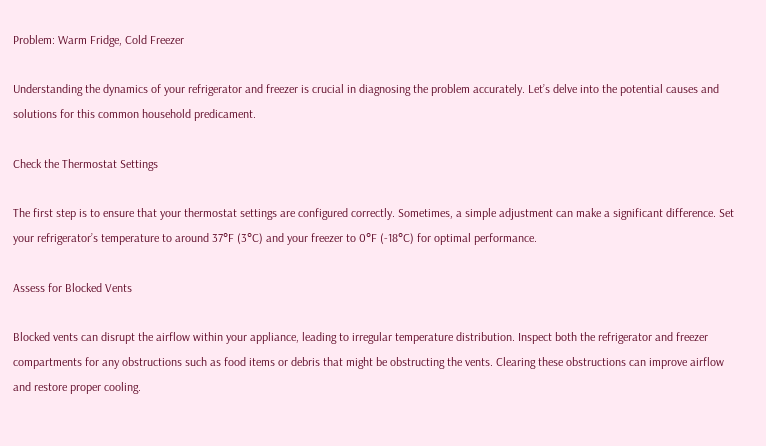Problem: Warm Fridge, Cold Freezer

Understanding the dynamics of your refrigerator and freezer is crucial in diagnosing the problem accurately. Let’s delve into the potential causes and solutions for this common household predicament.

Check the Thermostat Settings

The first step is to ensure that your thermostat settings are configured correctly. Sometimes, a simple adjustment can make a significant difference. Set your refrigerator’s temperature to around 37°F (3°C) and your freezer to 0°F (-18°C) for optimal performance.

Assess for Blocked Vents

Blocked vents can disrupt the airflow within your appliance, leading to irregular temperature distribution. Inspect both the refrigerator and freezer compartments for any obstructions such as food items or debris that might be obstructing the vents. Clearing these obstructions can improve airflow and restore proper cooling.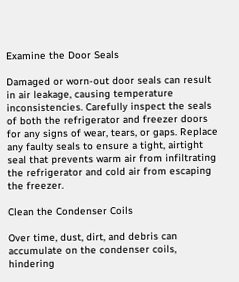Examine the Door Seals

Damaged or worn-out door seals can result in air leakage, causing temperature inconsistencies. Carefully inspect the seals of both the refrigerator and freezer doors for any signs of wear, tears, or gaps. Replace any faulty seals to ensure a tight, airtight seal that prevents warm air from infiltrating the refrigerator and cold air from escaping the freezer.

Clean the Condenser Coils

Over time, dust, dirt, and debris can accumulate on the condenser coils, hindering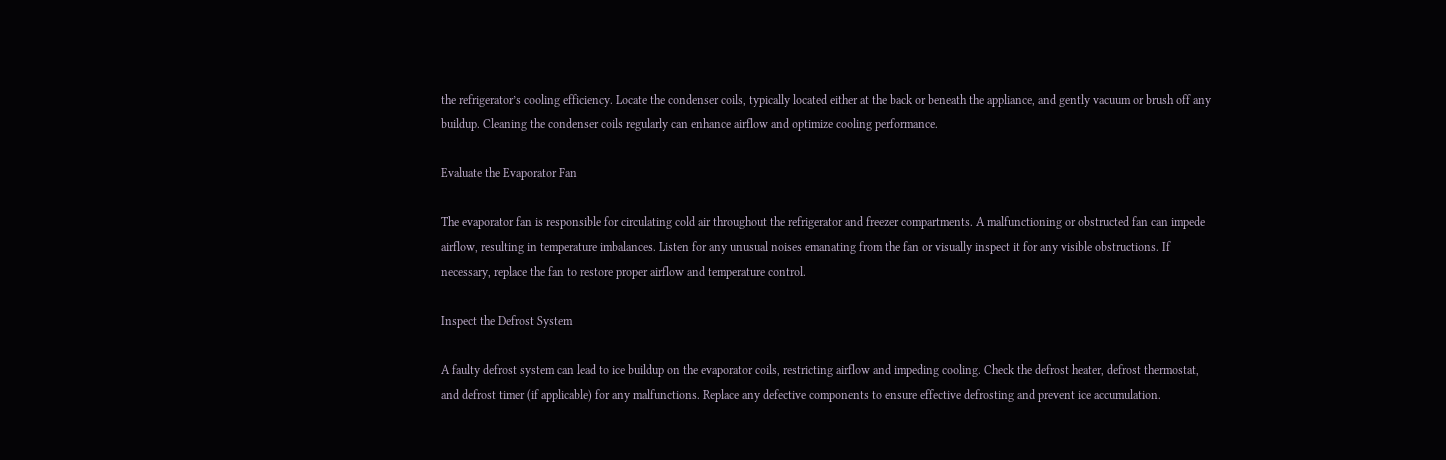the refrigerator’s cooling efficiency. Locate the condenser coils, typically located either at the back or beneath the appliance, and gently vacuum or brush off any buildup. Cleaning the condenser coils regularly can enhance airflow and optimize cooling performance.

Evaluate the Evaporator Fan

The evaporator fan is responsible for circulating cold air throughout the refrigerator and freezer compartments. A malfunctioning or obstructed fan can impede airflow, resulting in temperature imbalances. Listen for any unusual noises emanating from the fan or visually inspect it for any visible obstructions. If necessary, replace the fan to restore proper airflow and temperature control.

Inspect the Defrost System

A faulty defrost system can lead to ice buildup on the evaporator coils, restricting airflow and impeding cooling. Check the defrost heater, defrost thermostat, and defrost timer (if applicable) for any malfunctions. Replace any defective components to ensure effective defrosting and prevent ice accumulation.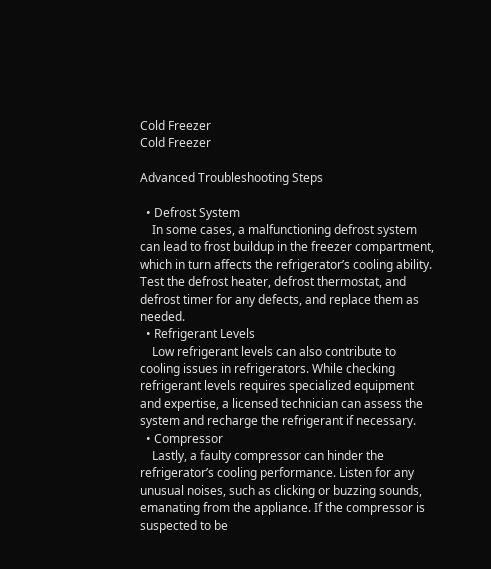Cold Freezer
Cold Freezer

Advanced Troubleshooting Steps

  • Defrost System
    In some cases, a malfunctioning defrost system can lead to frost buildup in the freezer compartment, which in turn affects the refrigerator’s cooling ability. Test the defrost heater, defrost thermostat, and defrost timer for any defects, and replace them as needed.
  • Refrigerant Levels
    Low refrigerant levels can also contribute to cooling issues in refrigerators. While checking refrigerant levels requires specialized equipment and expertise, a licensed technician can assess the system and recharge the refrigerant if necessary.
  • Compressor
    Lastly, a faulty compressor can hinder the refrigerator’s cooling performance. Listen for any unusual noises, such as clicking or buzzing sounds, emanating from the appliance. If the compressor is suspected to be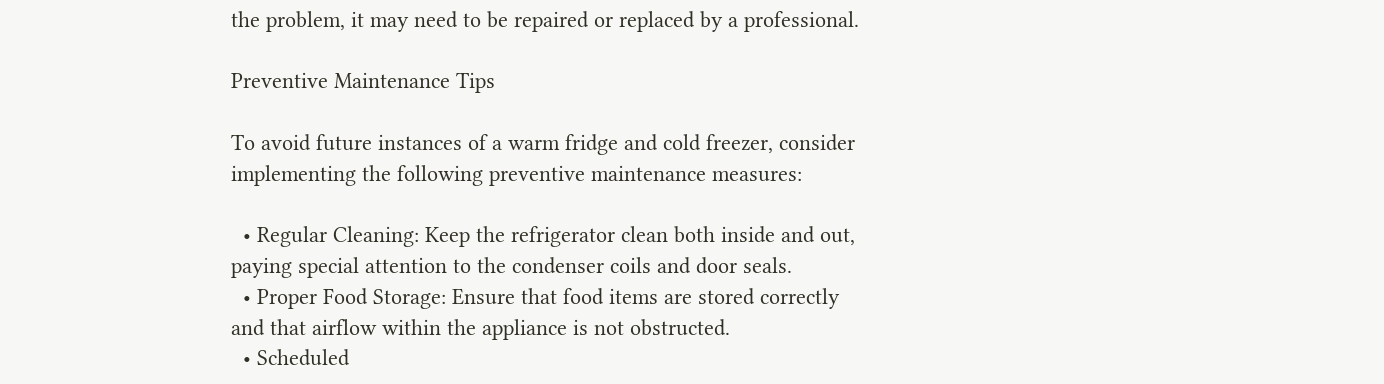the problem, it may need to be repaired or replaced by a professional.

Preventive Maintenance Tips

To avoid future instances of a warm fridge and cold freezer, consider implementing the following preventive maintenance measures:

  • Regular Cleaning: Keep the refrigerator clean both inside and out, paying special attention to the condenser coils and door seals.
  • Proper Food Storage: Ensure that food items are stored correctly and that airflow within the appliance is not obstructed.
  • Scheduled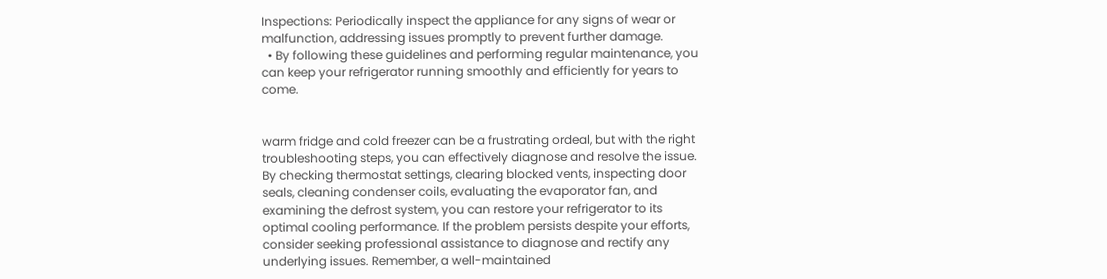Inspections: Periodically inspect the appliance for any signs of wear or malfunction, addressing issues promptly to prevent further damage.
  • By following these guidelines and performing regular maintenance, you can keep your refrigerator running smoothly and efficiently for years to come.


warm fridge and cold freezer can be a frustrating ordeal, but with the right troubleshooting steps, you can effectively diagnose and resolve the issue. By checking thermostat settings, clearing blocked vents, inspecting door seals, cleaning condenser coils, evaluating the evaporator fan, and examining the defrost system, you can restore your refrigerator to its optimal cooling performance. If the problem persists despite your efforts, consider seeking professional assistance to diagnose and rectify any underlying issues. Remember, a well-maintained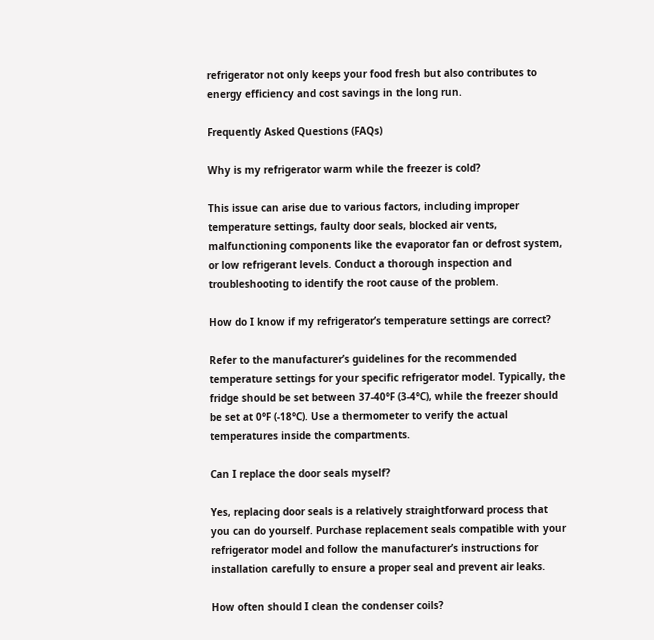refrigerator not only keeps your food fresh but also contributes to energy efficiency and cost savings in the long run.

Frequently Asked Questions (FAQs)

Why is my refrigerator warm while the freezer is cold?

This issue can arise due to various factors, including improper temperature settings, faulty door seals, blocked air vents, malfunctioning components like the evaporator fan or defrost system, or low refrigerant levels. Conduct a thorough inspection and troubleshooting to identify the root cause of the problem.

How do I know if my refrigerator’s temperature settings are correct?

Refer to the manufacturer’s guidelines for the recommended temperature settings for your specific refrigerator model. Typically, the fridge should be set between 37-40°F (3-4°C), while the freezer should be set at 0°F (-18°C). Use a thermometer to verify the actual temperatures inside the compartments.

Can I replace the door seals myself?

Yes, replacing door seals is a relatively straightforward process that you can do yourself. Purchase replacement seals compatible with your refrigerator model and follow the manufacturer’s instructions for installation carefully to ensure a proper seal and prevent air leaks.

How often should I clean the condenser coils?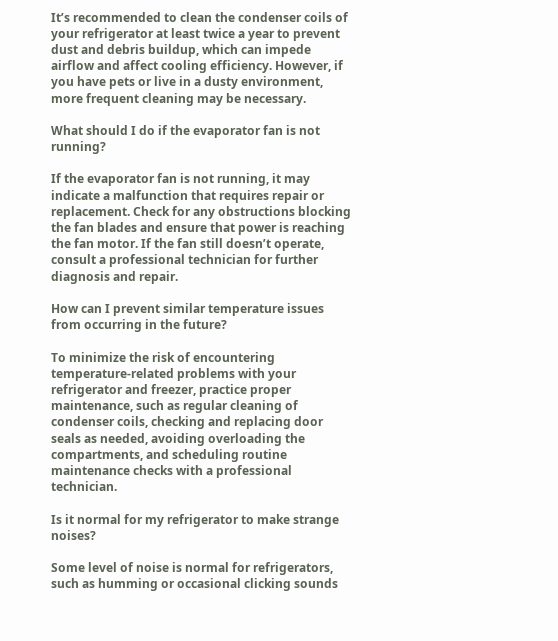It’s recommended to clean the condenser coils of your refrigerator at least twice a year to prevent dust and debris buildup, which can impede airflow and affect cooling efficiency. However, if you have pets or live in a dusty environment, more frequent cleaning may be necessary.

What should I do if the evaporator fan is not running?

If the evaporator fan is not running, it may indicate a malfunction that requires repair or replacement. Check for any obstructions blocking the fan blades and ensure that power is reaching the fan motor. If the fan still doesn’t operate, consult a professional technician for further diagnosis and repair.

How can I prevent similar temperature issues from occurring in the future?

To minimize the risk of encountering temperature-related problems with your refrigerator and freezer, practice proper maintenance, such as regular cleaning of condenser coils, checking and replacing door seals as needed, avoiding overloading the compartments, and scheduling routine maintenance checks with a professional technician.

Is it normal for my refrigerator to make strange noises?

Some level of noise is normal for refrigerators, such as humming or occasional clicking sounds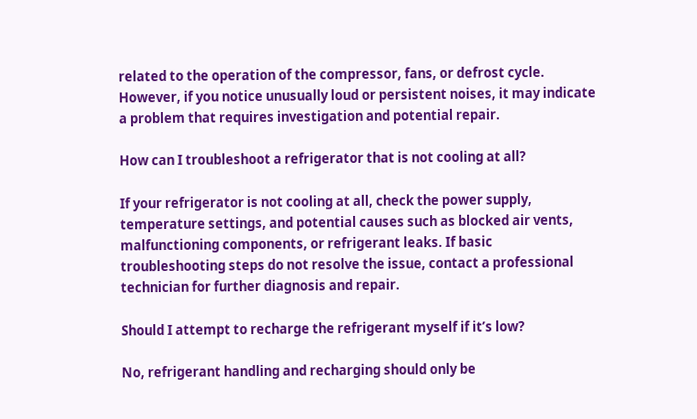related to the operation of the compressor, fans, or defrost cycle. However, if you notice unusually loud or persistent noises, it may indicate a problem that requires investigation and potential repair.

How can I troubleshoot a refrigerator that is not cooling at all?

If your refrigerator is not cooling at all, check the power supply, temperature settings, and potential causes such as blocked air vents, malfunctioning components, or refrigerant leaks. If basic troubleshooting steps do not resolve the issue, contact a professional technician for further diagnosis and repair.

Should I attempt to recharge the refrigerant myself if it’s low?

No, refrigerant handling and recharging should only be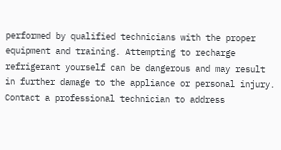performed by qualified technicians with the proper equipment and training. Attempting to recharge refrigerant yourself can be dangerous and may result in further damage to the appliance or personal injury. Contact a professional technician to address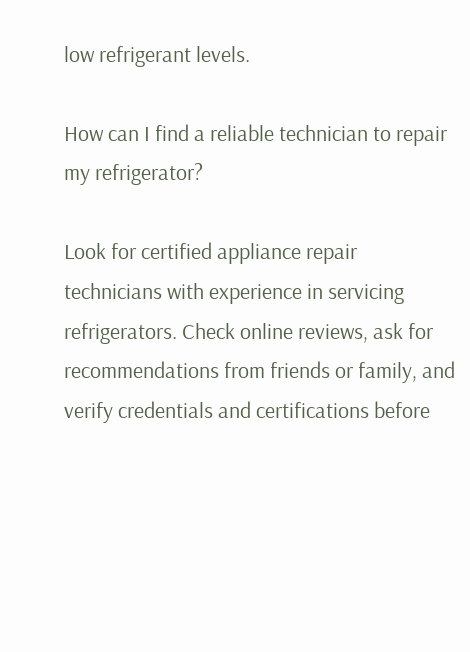low refrigerant levels.

How can I find a reliable technician to repair my refrigerator?

Look for certified appliance repair technicians with experience in servicing refrigerators. Check online reviews, ask for recommendations from friends or family, and verify credentials and certifications before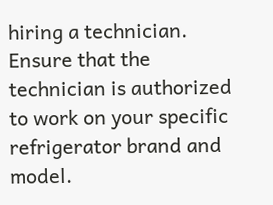hiring a technician. Ensure that the technician is authorized to work on your specific refrigerator brand and model.